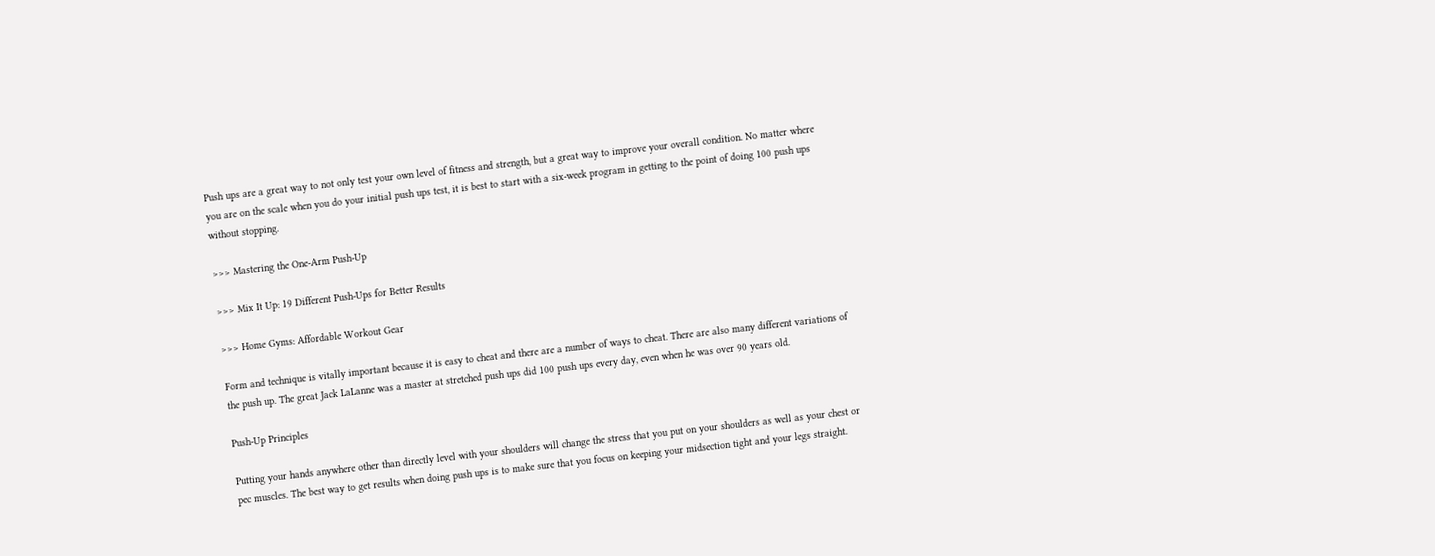Push ups are a great way to not only test your own level of fitness and strength, but a great way to improve your overall condition. No matter where you are on the scale when you do your initial push ups test, it is best to start with a six-week program in getting to the point of doing 100 push ups without stopping.

>>> Mastering the One-Arm Push-Up

>>> Mix It Up: 19 Different Push-Ups for Better Results

>>> Home Gyms: Affordable Workout Gear

Form and technique is vitally important because it is easy to cheat and there are a number of ways to cheat. There are also many different variations of the push up. The great Jack LaLanne was a master at stretched push ups did 100 push ups every day, even when he was over 90 years old.

Push-Up Principles

Putting your hands anywhere other than directly level with your shoulders will change the stress that you put on your shoulders as well as your chest or pec muscles. The best way to get results when doing push ups is to make sure that you focus on keeping your midsection tight and your legs straight.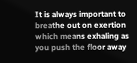It is always important to breathe out on exertion which means exhaling as you push the floor away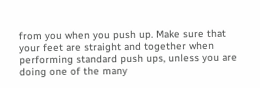from you when you push up. Make sure that your feet are straight and together when performing standard push ups, unless you are doing one of the many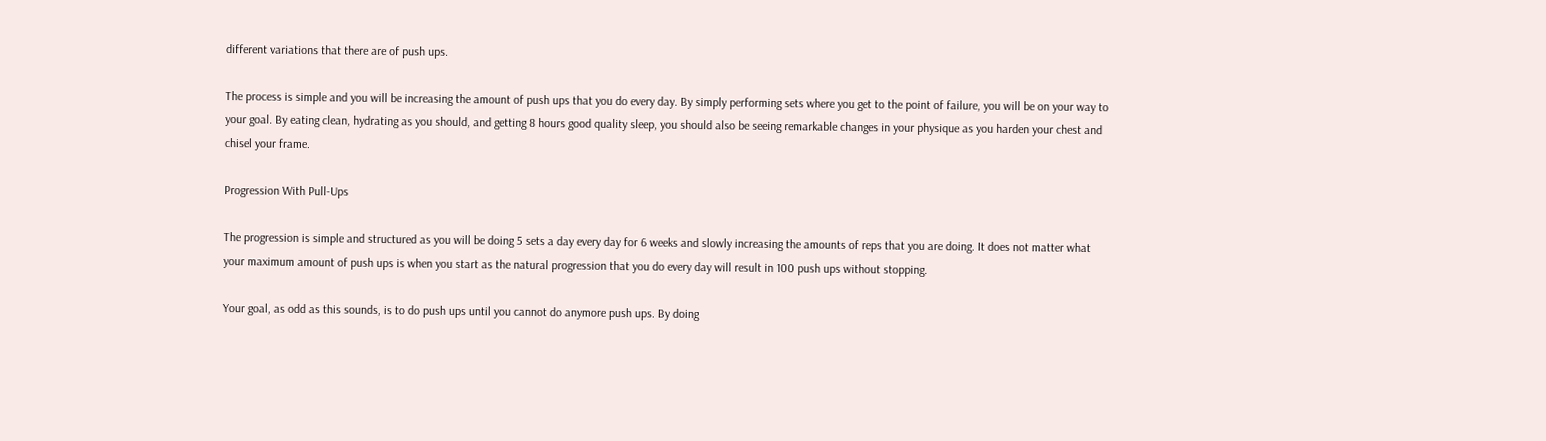different variations that there are of push ups.

The process is simple and you will be increasing the amount of push ups that you do every day. By simply performing sets where you get to the point of failure, you will be on your way to your goal. By eating clean, hydrating as you should, and getting 8 hours good quality sleep, you should also be seeing remarkable changes in your physique as you harden your chest and chisel your frame.

Progression With Pull-Ups

The progression is simple and structured as you will be doing 5 sets a day every day for 6 weeks and slowly increasing the amounts of reps that you are doing. It does not matter what your maximum amount of push ups is when you start as the natural progression that you do every day will result in 100 push ups without stopping.

Your goal, as odd as this sounds, is to do push ups until you cannot do anymore push ups. By doing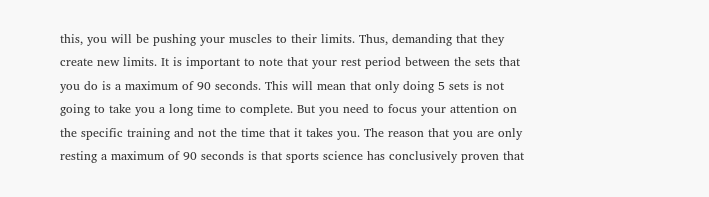this, you will be pushing your muscles to their limits. Thus, demanding that they create new limits. It is important to note that your rest period between the sets that you do is a maximum of 90 seconds. This will mean that only doing 5 sets is not going to take you a long time to complete. But you need to focus your attention on the specific training and not the time that it takes you. The reason that you are only resting a maximum of 90 seconds is that sports science has conclusively proven that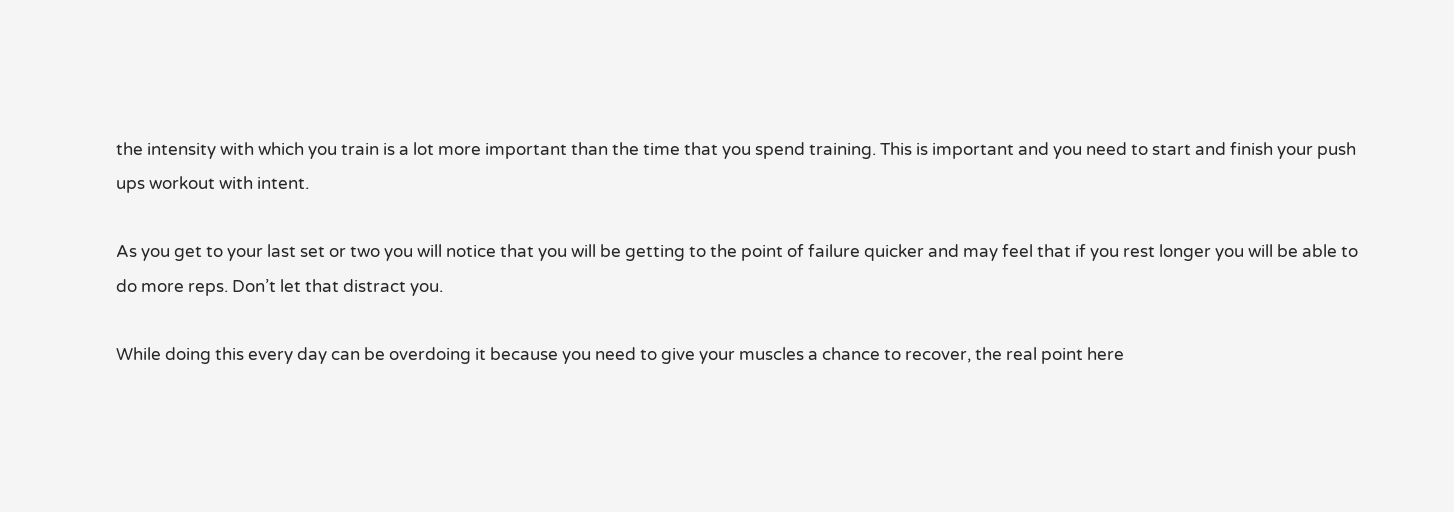the intensity with which you train is a lot more important than the time that you spend training. This is important and you need to start and finish your push ups workout with intent.

As you get to your last set or two you will notice that you will be getting to the point of failure quicker and may feel that if you rest longer you will be able to do more reps. Don’t let that distract you.

While doing this every day can be overdoing it because you need to give your muscles a chance to recover, the real point here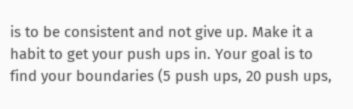is to be consistent and not give up. Make it a habit to get your push ups in. Your goal is to find your boundaries (5 push ups, 20 push ups,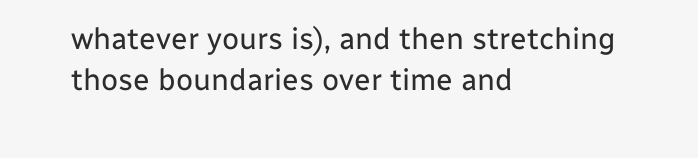whatever yours is), and then stretching those boundaries over time and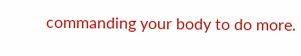commanding your body to do more.